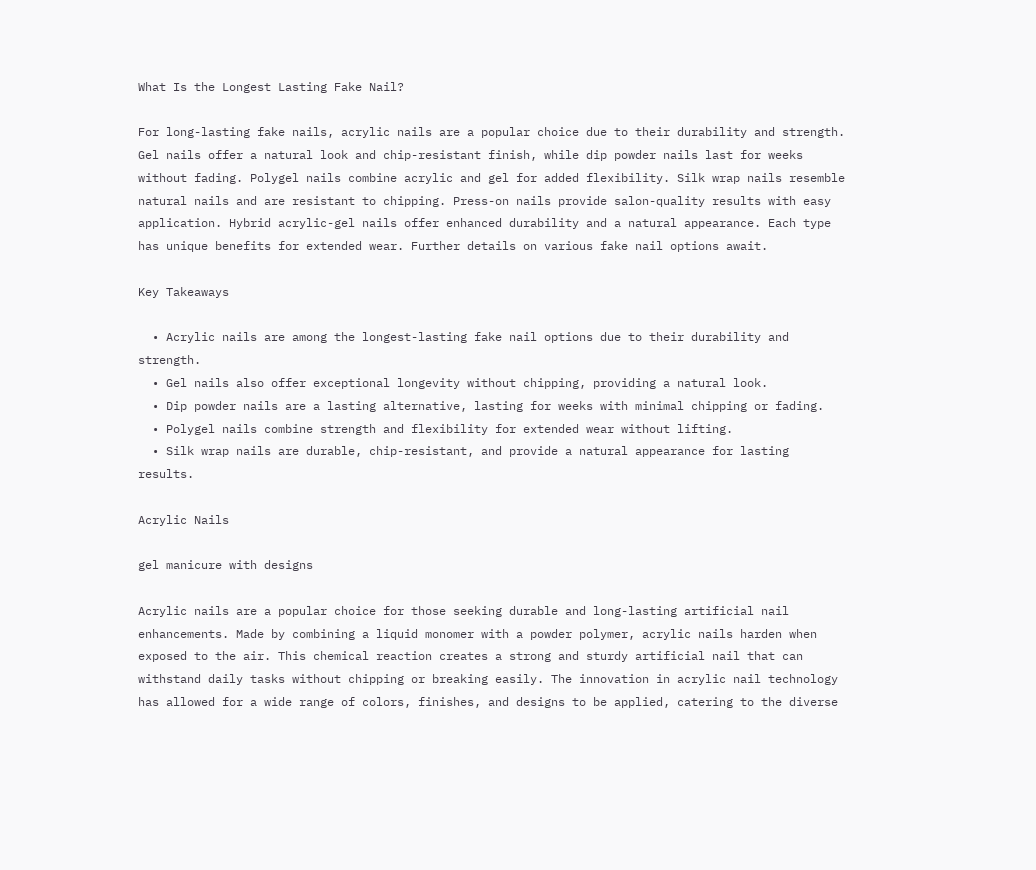What Is the Longest Lasting Fake Nail?

For long-lasting fake nails, acrylic nails are a popular choice due to their durability and strength. Gel nails offer a natural look and chip-resistant finish, while dip powder nails last for weeks without fading. Polygel nails combine acrylic and gel for added flexibility. Silk wrap nails resemble natural nails and are resistant to chipping. Press-on nails provide salon-quality results with easy application. Hybrid acrylic-gel nails offer enhanced durability and a natural appearance. Each type has unique benefits for extended wear. Further details on various fake nail options await.

Key Takeaways

  • Acrylic nails are among the longest-lasting fake nail options due to their durability and strength.
  • Gel nails also offer exceptional longevity without chipping, providing a natural look.
  • Dip powder nails are a lasting alternative, lasting for weeks with minimal chipping or fading.
  • Polygel nails combine strength and flexibility for extended wear without lifting.
  • Silk wrap nails are durable, chip-resistant, and provide a natural appearance for lasting results.

Acrylic Nails

gel manicure with designs

Acrylic nails are a popular choice for those seeking durable and long-lasting artificial nail enhancements. Made by combining a liquid monomer with a powder polymer, acrylic nails harden when exposed to the air. This chemical reaction creates a strong and sturdy artificial nail that can withstand daily tasks without chipping or breaking easily. The innovation in acrylic nail technology has allowed for a wide range of colors, finishes, and designs to be applied, catering to the diverse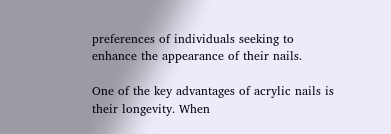preferences of individuals seeking to enhance the appearance of their nails.

One of the key advantages of acrylic nails is their longevity. When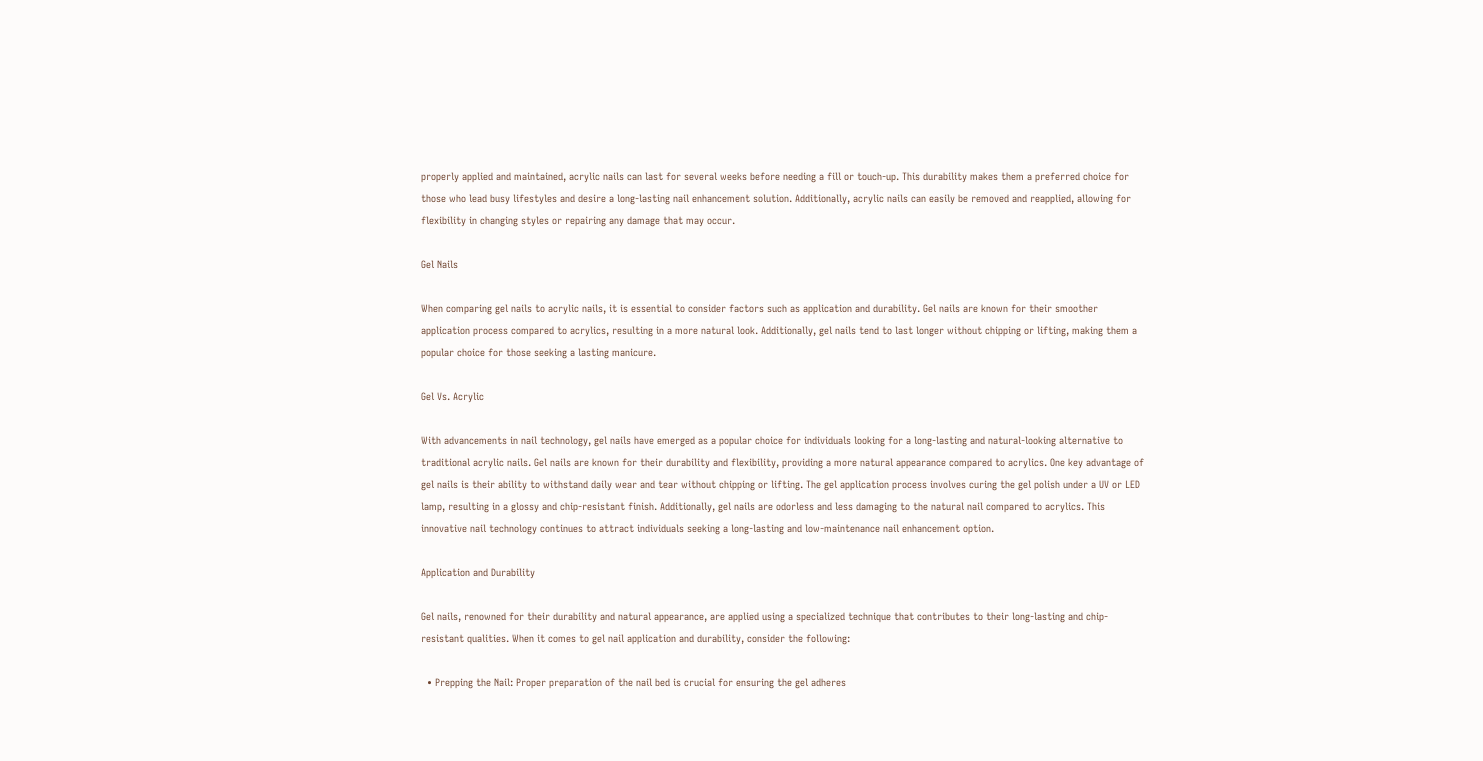properly applied and maintained, acrylic nails can last for several weeks before needing a fill or touch-up. This durability makes them a preferred choice for those who lead busy lifestyles and desire a long-lasting nail enhancement solution. Additionally, acrylic nails can easily be removed and reapplied, allowing for flexibility in changing styles or repairing any damage that may occur.

Gel Nails

When comparing gel nails to acrylic nails, it is essential to consider factors such as application and durability. Gel nails are known for their smoother application process compared to acrylics, resulting in a more natural look. Additionally, gel nails tend to last longer without chipping or lifting, making them a popular choice for those seeking a lasting manicure.

Gel Vs. Acrylic

With advancements in nail technology, gel nails have emerged as a popular choice for individuals looking for a long-lasting and natural-looking alternative to traditional acrylic nails. Gel nails are known for their durability and flexibility, providing a more natural appearance compared to acrylics. One key advantage of gel nails is their ability to withstand daily wear and tear without chipping or lifting. The gel application process involves curing the gel polish under a UV or LED lamp, resulting in a glossy and chip-resistant finish. Additionally, gel nails are odorless and less damaging to the natural nail compared to acrylics. This innovative nail technology continues to attract individuals seeking a long-lasting and low-maintenance nail enhancement option.

Application and Durability

Gel nails, renowned for their durability and natural appearance, are applied using a specialized technique that contributes to their long-lasting and chip-resistant qualities. When it comes to gel nail application and durability, consider the following:

  • Prepping the Nail: Proper preparation of the nail bed is crucial for ensuring the gel adheres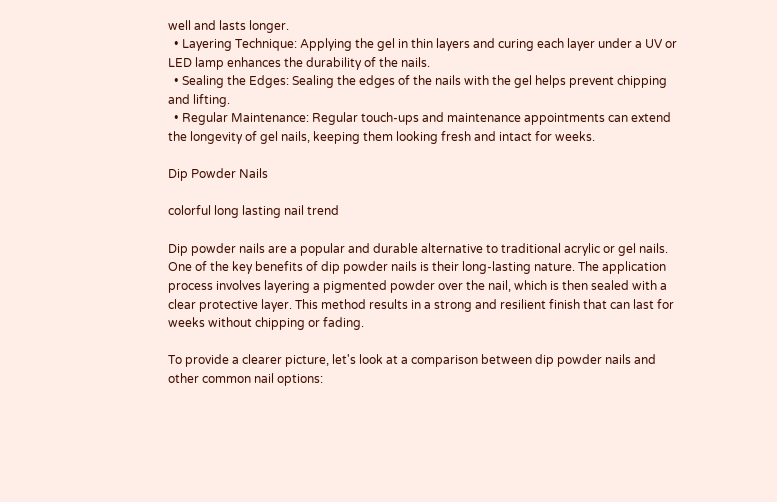well and lasts longer.
  • Layering Technique: Applying the gel in thin layers and curing each layer under a UV or LED lamp enhances the durability of the nails.
  • Sealing the Edges: Sealing the edges of the nails with the gel helps prevent chipping and lifting.
  • Regular Maintenance: Regular touch-ups and maintenance appointments can extend the longevity of gel nails, keeping them looking fresh and intact for weeks.

Dip Powder Nails

colorful long lasting nail trend

Dip powder nails are a popular and durable alternative to traditional acrylic or gel nails. One of the key benefits of dip powder nails is their long-lasting nature. The application process involves layering a pigmented powder over the nail, which is then sealed with a clear protective layer. This method results in a strong and resilient finish that can last for weeks without chipping or fading.

To provide a clearer picture, let's look at a comparison between dip powder nails and other common nail options: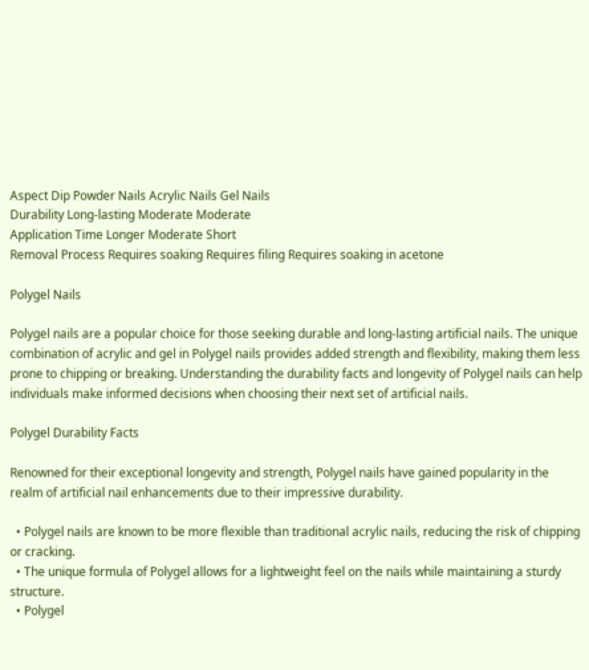Aspect Dip Powder Nails Acrylic Nails Gel Nails
Durability Long-lasting Moderate Moderate
Application Time Longer Moderate Short
Removal Process Requires soaking Requires filing Requires soaking in acetone

Polygel Nails

Polygel nails are a popular choice for those seeking durable and long-lasting artificial nails. The unique combination of acrylic and gel in Polygel nails provides added strength and flexibility, making them less prone to chipping or breaking. Understanding the durability facts and longevity of Polygel nails can help individuals make informed decisions when choosing their next set of artificial nails.

Polygel Durability Facts

Renowned for their exceptional longevity and strength, Polygel nails have gained popularity in the realm of artificial nail enhancements due to their impressive durability.

  • Polygel nails are known to be more flexible than traditional acrylic nails, reducing the risk of chipping or cracking.
  • The unique formula of Polygel allows for a lightweight feel on the nails while maintaining a sturdy structure.
  • Polygel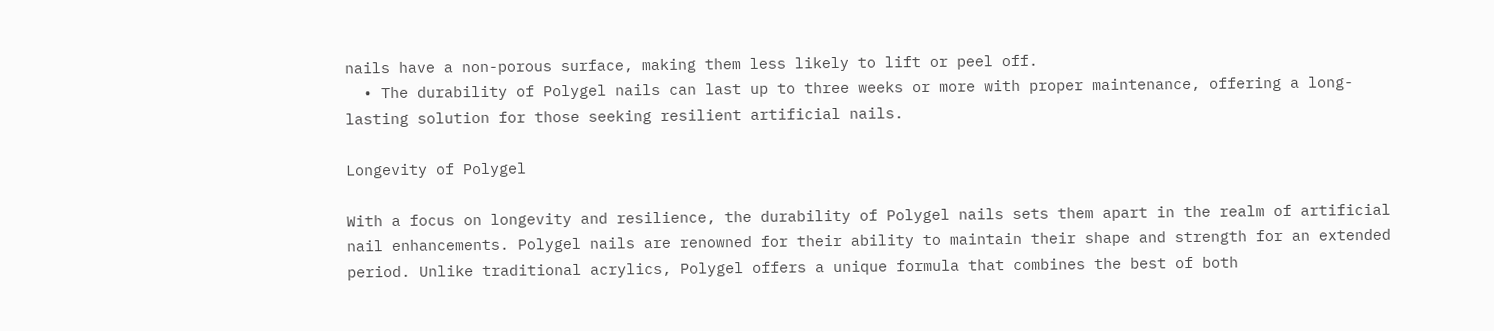nails have a non-porous surface, making them less likely to lift or peel off.
  • The durability of Polygel nails can last up to three weeks or more with proper maintenance, offering a long-lasting solution for those seeking resilient artificial nails.

Longevity of Polygel

With a focus on longevity and resilience, the durability of Polygel nails sets them apart in the realm of artificial nail enhancements. Polygel nails are renowned for their ability to maintain their shape and strength for an extended period. Unlike traditional acrylics, Polygel offers a unique formula that combines the best of both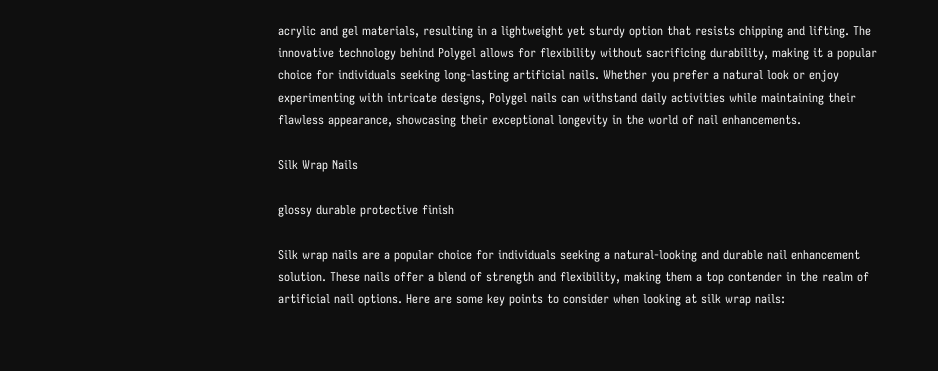acrylic and gel materials, resulting in a lightweight yet sturdy option that resists chipping and lifting. The innovative technology behind Polygel allows for flexibility without sacrificing durability, making it a popular choice for individuals seeking long-lasting artificial nails. Whether you prefer a natural look or enjoy experimenting with intricate designs, Polygel nails can withstand daily activities while maintaining their flawless appearance, showcasing their exceptional longevity in the world of nail enhancements.

Silk Wrap Nails

glossy durable protective finish

Silk wrap nails are a popular choice for individuals seeking a natural-looking and durable nail enhancement solution. These nails offer a blend of strength and flexibility, making them a top contender in the realm of artificial nail options. Here are some key points to consider when looking at silk wrap nails: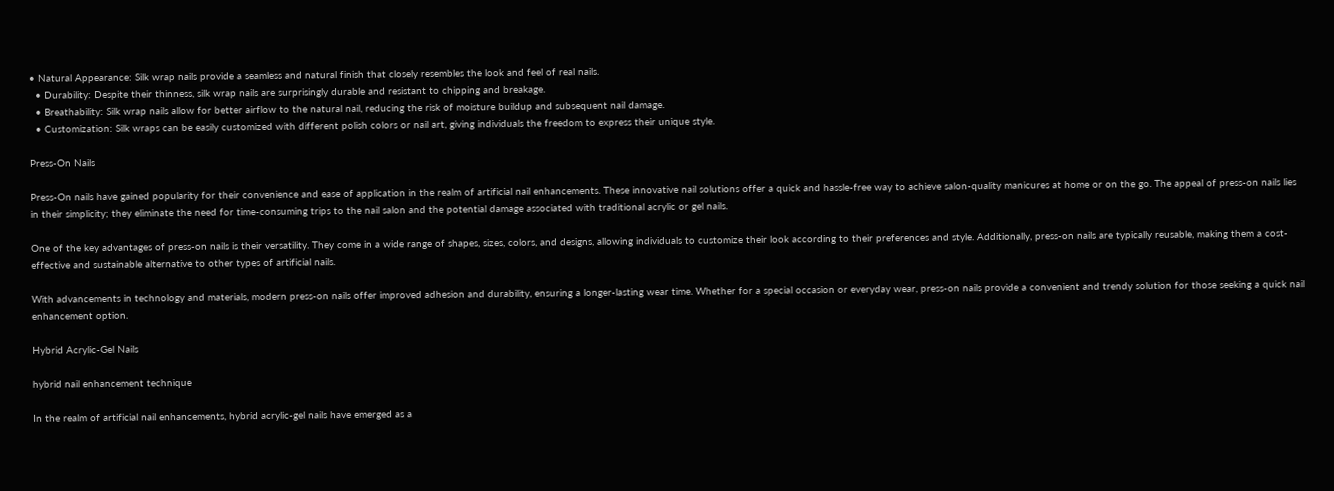• Natural Appearance: Silk wrap nails provide a seamless and natural finish that closely resembles the look and feel of real nails.
  • Durability: Despite their thinness, silk wrap nails are surprisingly durable and resistant to chipping and breakage.
  • Breathability: Silk wrap nails allow for better airflow to the natural nail, reducing the risk of moisture buildup and subsequent nail damage.
  • Customization: Silk wraps can be easily customized with different polish colors or nail art, giving individuals the freedom to express their unique style.

Press-On Nails

Press-On nails have gained popularity for their convenience and ease of application in the realm of artificial nail enhancements. These innovative nail solutions offer a quick and hassle-free way to achieve salon-quality manicures at home or on the go. The appeal of press-on nails lies in their simplicity; they eliminate the need for time-consuming trips to the nail salon and the potential damage associated with traditional acrylic or gel nails.

One of the key advantages of press-on nails is their versatility. They come in a wide range of shapes, sizes, colors, and designs, allowing individuals to customize their look according to their preferences and style. Additionally, press-on nails are typically reusable, making them a cost-effective and sustainable alternative to other types of artificial nails.

With advancements in technology and materials, modern press-on nails offer improved adhesion and durability, ensuring a longer-lasting wear time. Whether for a special occasion or everyday wear, press-on nails provide a convenient and trendy solution for those seeking a quick nail enhancement option.

Hybrid Acrylic-Gel Nails

hybrid nail enhancement technique

In the realm of artificial nail enhancements, hybrid acrylic-gel nails have emerged as a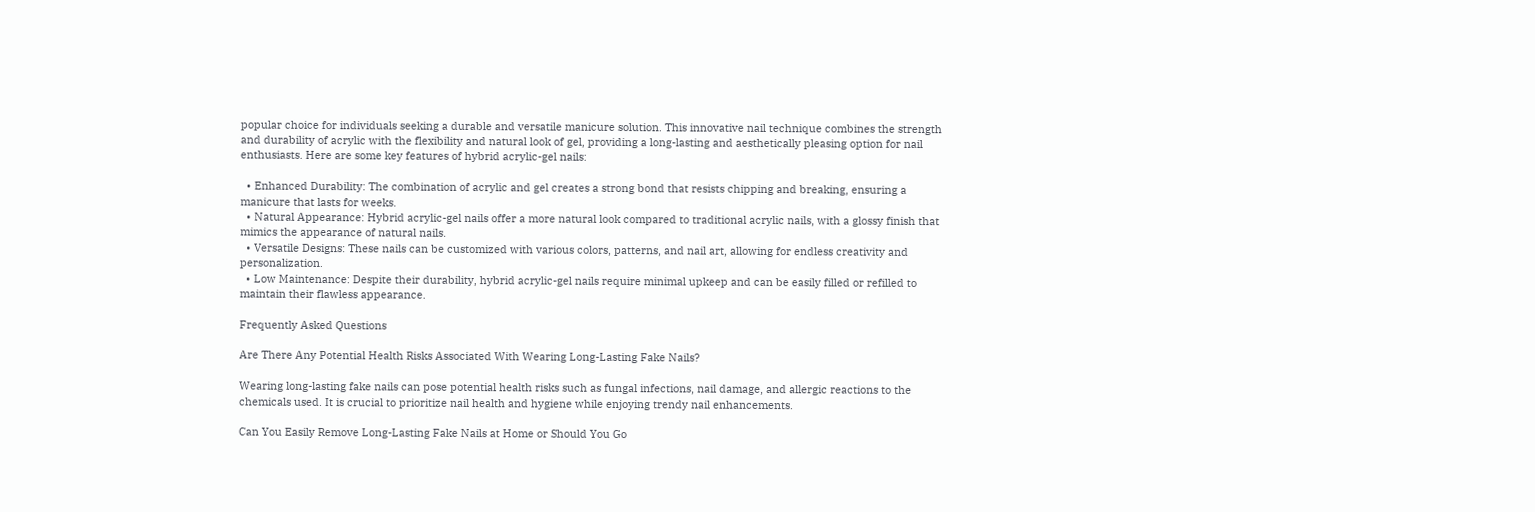popular choice for individuals seeking a durable and versatile manicure solution. This innovative nail technique combines the strength and durability of acrylic with the flexibility and natural look of gel, providing a long-lasting and aesthetically pleasing option for nail enthusiasts. Here are some key features of hybrid acrylic-gel nails:

  • Enhanced Durability: The combination of acrylic and gel creates a strong bond that resists chipping and breaking, ensuring a manicure that lasts for weeks.
  • Natural Appearance: Hybrid acrylic-gel nails offer a more natural look compared to traditional acrylic nails, with a glossy finish that mimics the appearance of natural nails.
  • Versatile Designs: These nails can be customized with various colors, patterns, and nail art, allowing for endless creativity and personalization.
  • Low Maintenance: Despite their durability, hybrid acrylic-gel nails require minimal upkeep and can be easily filled or refilled to maintain their flawless appearance.

Frequently Asked Questions

Are There Any Potential Health Risks Associated With Wearing Long-Lasting Fake Nails?

Wearing long-lasting fake nails can pose potential health risks such as fungal infections, nail damage, and allergic reactions to the chemicals used. It is crucial to prioritize nail health and hygiene while enjoying trendy nail enhancements.

Can You Easily Remove Long-Lasting Fake Nails at Home or Should You Go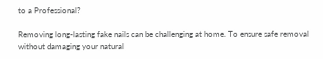to a Professional?

Removing long-lasting fake nails can be challenging at home. To ensure safe removal without damaging your natural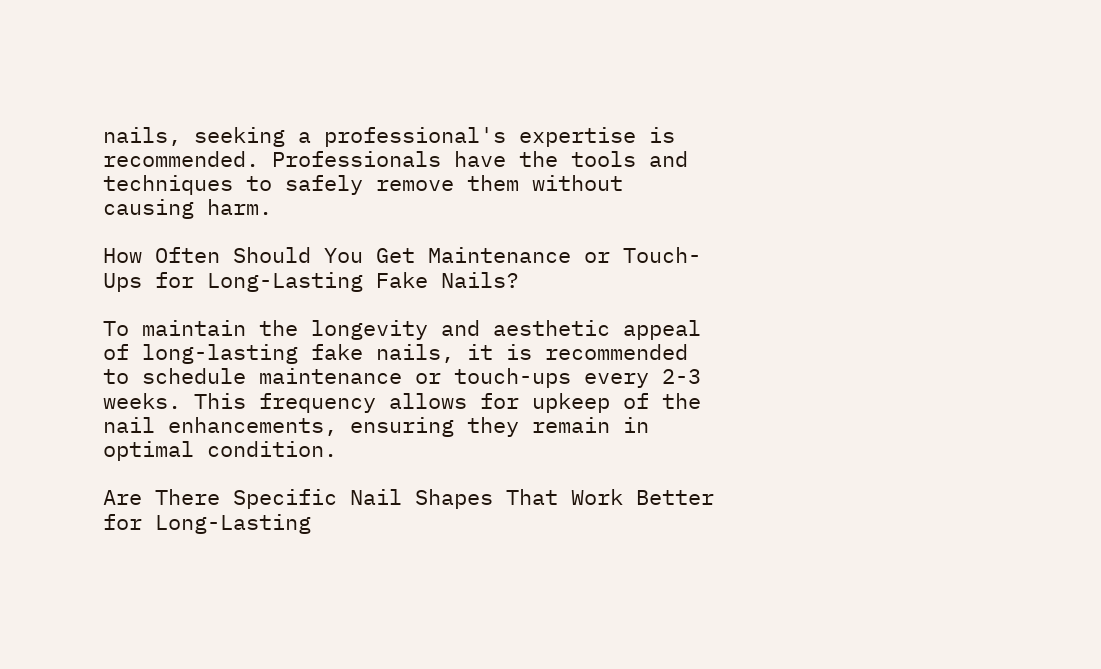nails, seeking a professional's expertise is recommended. Professionals have the tools and techniques to safely remove them without causing harm.

How Often Should You Get Maintenance or Touch-Ups for Long-Lasting Fake Nails?

To maintain the longevity and aesthetic appeal of long-lasting fake nails, it is recommended to schedule maintenance or touch-ups every 2-3 weeks. This frequency allows for upkeep of the nail enhancements, ensuring they remain in optimal condition.

Are There Specific Nail Shapes That Work Better for Long-Lasting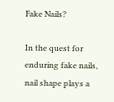Fake Nails?

In the quest for enduring fake nails, nail shape plays a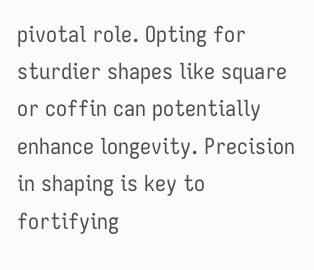pivotal role. Opting for sturdier shapes like square or coffin can potentially enhance longevity. Precision in shaping is key to fortifying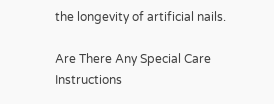the longevity of artificial nails.

Are There Any Special Care Instructions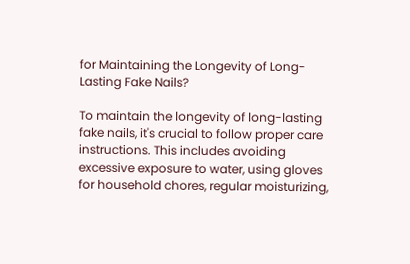for Maintaining the Longevity of Long-Lasting Fake Nails?

To maintain the longevity of long-lasting fake nails, it's crucial to follow proper care instructions. This includes avoiding excessive exposure to water, using gloves for household chores, regular moisturizing,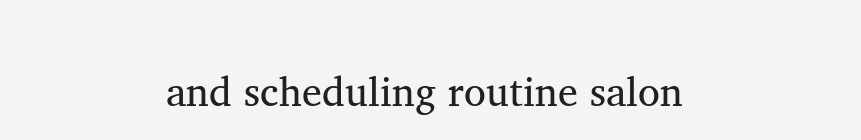and scheduling routine salon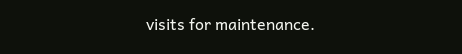visits for maintenance.